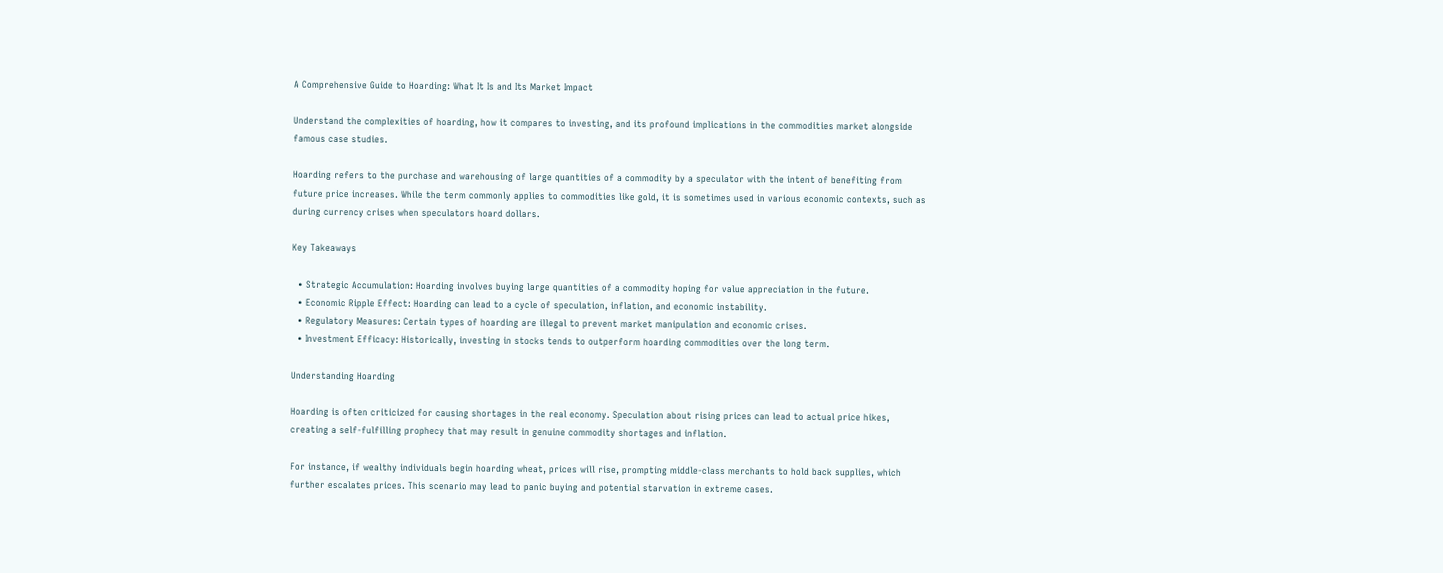A Comprehensive Guide to Hoarding: What It Is and Its Market Impact

Understand the complexities of hoarding, how it compares to investing, and its profound implications in the commodities market alongside famous case studies.

Hoarding refers to the purchase and warehousing of large quantities of a commodity by a speculator with the intent of benefiting from future price increases. While the term commonly applies to commodities like gold, it is sometimes used in various economic contexts, such as during currency crises when speculators hoard dollars.

Key Takeaways

  • Strategic Accumulation: Hoarding involves buying large quantities of a commodity hoping for value appreciation in the future.
  • Economic Ripple Effect: Hoarding can lead to a cycle of speculation, inflation, and economic instability.
  • Regulatory Measures: Certain types of hoarding are illegal to prevent market manipulation and economic crises.
  • Investment Efficacy: Historically, investing in stocks tends to outperform hoarding commodities over the long term.

Understanding Hoarding

Hoarding is often criticized for causing shortages in the real economy. Speculation about rising prices can lead to actual price hikes, creating a self-fulfilling prophecy that may result in genuine commodity shortages and inflation.

For instance, if wealthy individuals begin hoarding wheat, prices will rise, prompting middle-class merchants to hold back supplies, which further escalates prices. This scenario may lead to panic buying and potential starvation in extreme cases.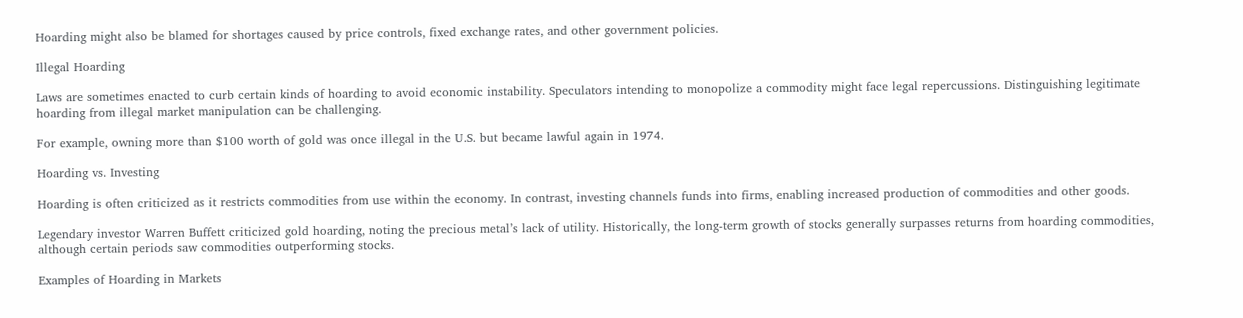Hoarding might also be blamed for shortages caused by price controls, fixed exchange rates, and other government policies.

Illegal Hoarding

Laws are sometimes enacted to curb certain kinds of hoarding to avoid economic instability. Speculators intending to monopolize a commodity might face legal repercussions. Distinguishing legitimate hoarding from illegal market manipulation can be challenging.

For example, owning more than $100 worth of gold was once illegal in the U.S. but became lawful again in 1974.

Hoarding vs. Investing

Hoarding is often criticized as it restricts commodities from use within the economy. In contrast, investing channels funds into firms, enabling increased production of commodities and other goods.

Legendary investor Warren Buffett criticized gold hoarding, noting the precious metal’s lack of utility. Historically, the long-term growth of stocks generally surpasses returns from hoarding commodities, although certain periods saw commodities outperforming stocks.

Examples of Hoarding in Markets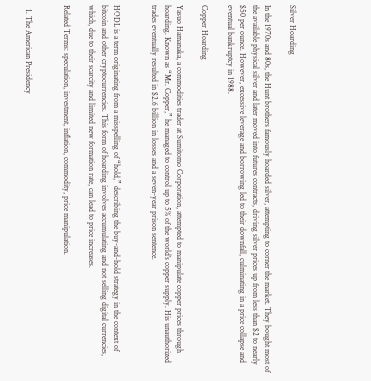Silver Hoarding

In the 1970s and 80s, the Hunt brothers famously hoarded silver, attempting to corner the market. They bought most of the available physical silver and later moved into futures contracts, driving silver prices up from less than $2 to nearly $50 per ounce. However, excessive leverage and borrowing led to their downfall, culminating in a price collapse and eventual bankruptcy in 1988.

Copper Hoarding

Yasuo Hamanaka, a commodities trader at Sumitomo Corporation, attempted to manipulate copper prices through hoarding. Known as “Mr. Copper,” he managed to control up to 5% of the world’s copper supply. His unauthorized trades eventually resulted in $2.6 billion in losses and a seven-year prison sentence.


HODL is a term originating from a misspelling of “hold,” describing the buy-and-hold strategy in the context of bitcoin and other cryptocurrencies. This form of hoarding involves accumulating and not selling digital currencies, which, due to their scarcity and limited new formation rate, can lead to price increases.

Related Terms: speculation, investment, inflation, commodity, price manipulation.


  1. The American Presidency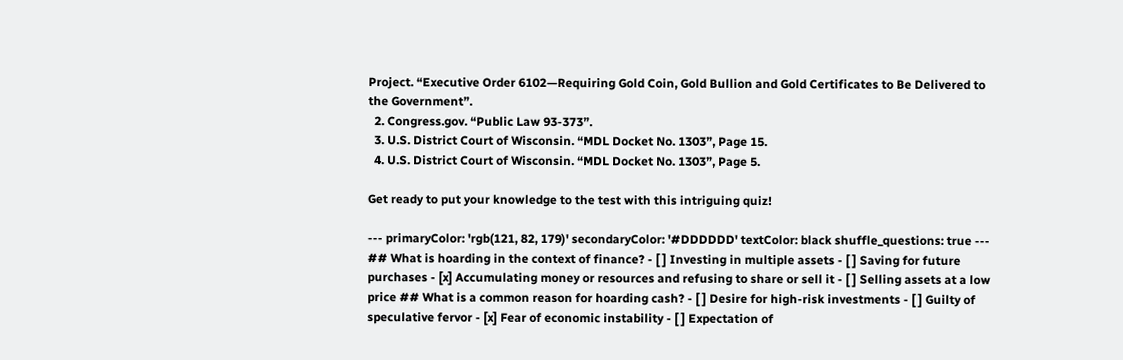Project. “Executive Order 6102—Requiring Gold Coin, Gold Bullion and Gold Certificates to Be Delivered to the Government”.
  2. Congress.gov. “Public Law 93-373”.
  3. U.S. District Court of Wisconsin. “MDL Docket No. 1303”, Page 15.
  4. U.S. District Court of Wisconsin. “MDL Docket No. 1303”, Page 5.

Get ready to put your knowledge to the test with this intriguing quiz!

--- primaryColor: 'rgb(121, 82, 179)' secondaryColor: '#DDDDDD' textColor: black shuffle_questions: true --- ## What is hoarding in the context of finance? - [ ] Investing in multiple assets - [ ] Saving for future purchases - [x] Accumulating money or resources and refusing to share or sell it - [ ] Selling assets at a low price ## What is a common reason for hoarding cash? - [ ] Desire for high-risk investments - [ ] Guilty of speculative fervor - [x] Fear of economic instability - [ ] Expectation of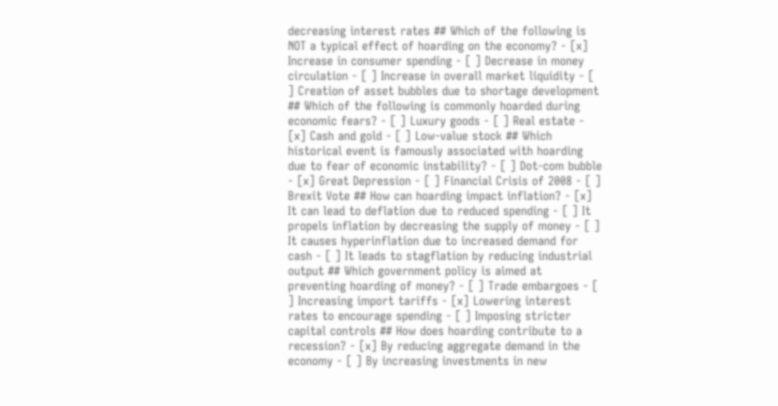decreasing interest rates ## Which of the following is NOT a typical effect of hoarding on the economy? - [x] Increase in consumer spending - [ ] Decrease in money circulation - [ ] Increase in overall market liquidity - [ ] Creation of asset bubbles due to shortage development ## Which of the following is commonly hoarded during economic fears? - [ ] Luxury goods - [ ] Real estate - [x] Cash and gold - [ ] Low-value stock ## Which historical event is famously associated with hoarding due to fear of economic instability? - [ ] Dot-com bubble - [x] Great Depression - [ ] Financial Crisis of 2008 - [ ] Brexit Vote ## How can hoarding impact inflation? - [x] It can lead to deflation due to reduced spending - [ ] It propels inflation by decreasing the supply of money - [ ] It causes hyperinflation due to increased demand for cash - [ ] It leads to stagflation by reducing industrial output ## Which government policy is aimed at preventing hoarding of money? - [ ] Trade embargoes - [ ] Increasing import tariffs - [x] Lowering interest rates to encourage spending - [ ] Imposing stricter capital controls ## How does hoarding contribute to a recession? - [x] By reducing aggregate demand in the economy - [ ] By increasing investments in new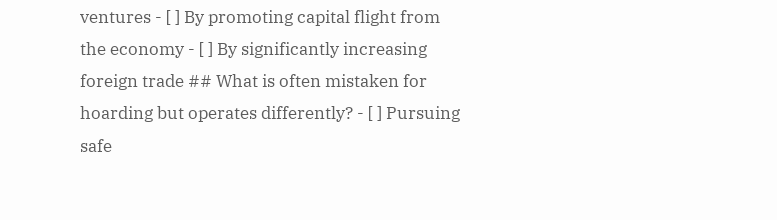ventures - [ ] By promoting capital flight from the economy - [ ] By significantly increasing foreign trade ## What is often mistaken for hoarding but operates differently? - [ ] Pursuing safe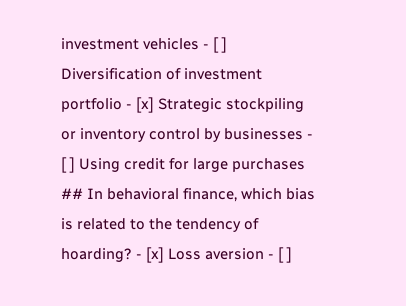investment vehicles - [ ] Diversification of investment portfolio - [x] Strategic stockpiling or inventory control by businesses - [ ] Using credit for large purchases ## In behavioral finance, which bias is related to the tendency of hoarding? - [x] Loss aversion - [ ]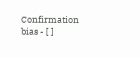Confirmation bias - [ ]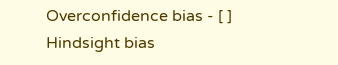Overconfidence bias - [ ] Hindsight bias